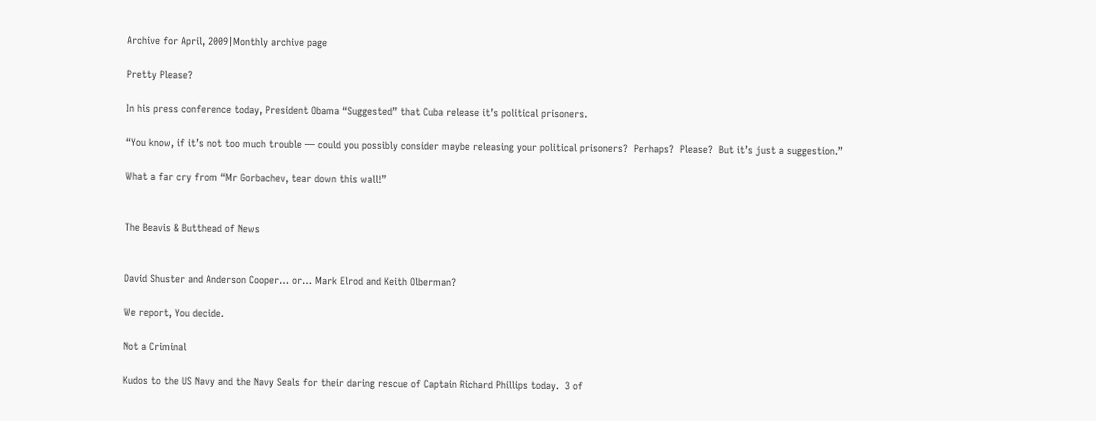Archive for April, 2009|Monthly archive page

Pretty Please?

In his press conference today, President Obama “Suggested” that Cuba release it’s political prisoners.

“You know, if it’s not too much trouble — could you possibly consider maybe releasing your political prisoners?  Perhaps?  Please?  But it’s just a suggestion.”

What a far cry from “Mr Gorbachev, tear down this wall!”


The Beavis & Butthead of News


David Shuster and Anderson Cooper… or… Mark Elrod and Keith Olberman?

We report, You decide.

Not a Criminal

Kudos to the US Navy and the Navy Seals for their daring rescue of Captain Richard Phillips today.  3 of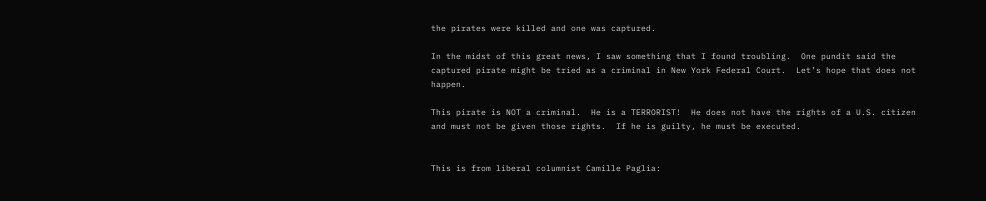the pirates were killed and one was captured.

In the midst of this great news, I saw something that I found troubling.  One pundit said the captured pirate might be tried as a criminal in New York Federal Court.  Let’s hope that does not happen.

This pirate is NOT a criminal.  He is a TERRORIST!  He does not have the rights of a U.S. citizen and must not be given those rights.  If he is guilty, he must be executed.


This is from liberal columnist Camille Paglia: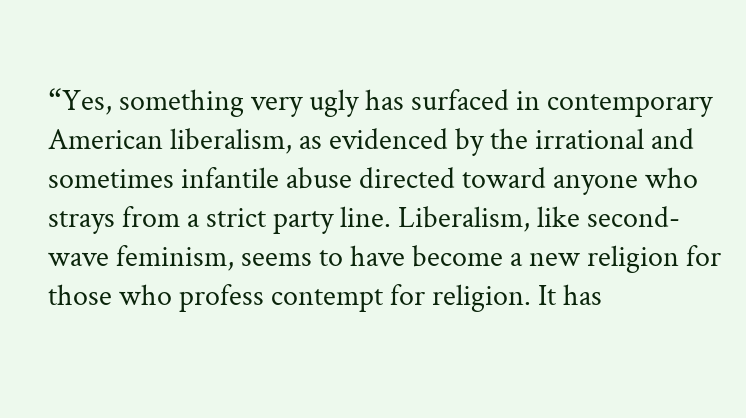“Yes, something very ugly has surfaced in contemporary American liberalism, as evidenced by the irrational and sometimes infantile abuse directed toward anyone who strays from a strict party line. Liberalism, like second-wave feminism, seems to have become a new religion for those who profess contempt for religion. It has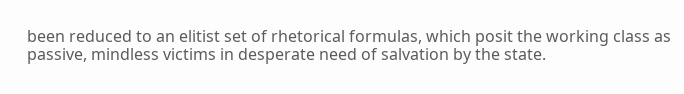been reduced to an elitist set of rhetorical formulas, which posit the working class as passive, mindless victims in desperate need of salvation by the state.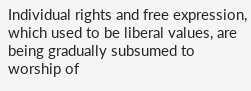Individual rights and free expression, which used to be liberal values, are being gradually subsumed to worship of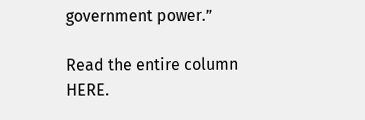government power.”

Read the entire column HERE.